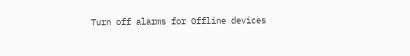Turn off alarms for Offline devices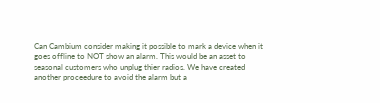Can Cambium consider making it possible to mark a device when it goes offline to NOT show an alarm. This would be an asset to seasonal customers who unplug thier radios. We have created another proceedure to avoid the alarm but a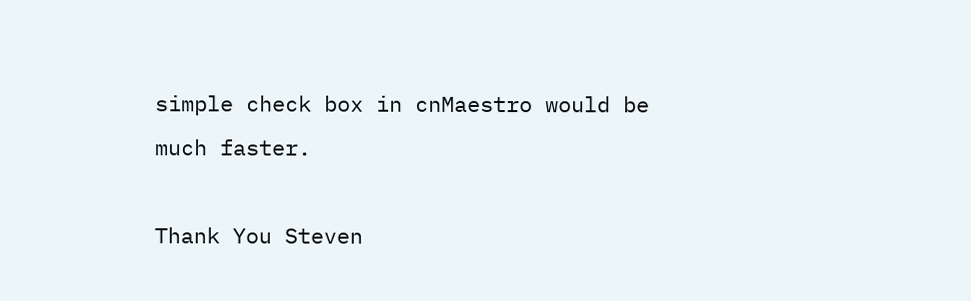simple check box in cnMaestro would be much faster.

Thank You Steven